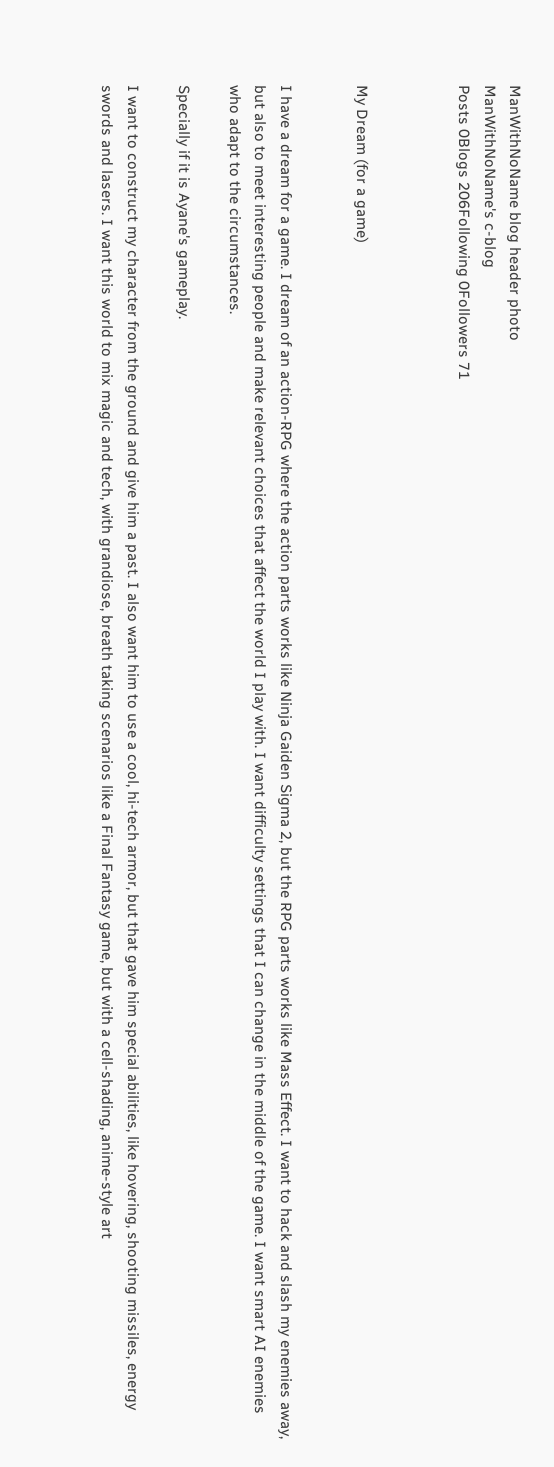ManWithNoName blog header photo
ManWithNoName's c-blog
Posts 0Blogs 206Following 0Followers 71



My Dream (for a game)


I have a dream for a game. I dream of an action-RPG where the action parts works like Ninja Gaiden Sigma 2, but the RPG parts works like Mass Effect. I want to hack and slash my enemies away, but also to meet interesting people and make relevant choices that affect the world I play with. I want difficulty settings that I can change in the middle of the game. I want smart AI enemies who adapt to the circumstances.

Specially if it is Ayane's gameplay.

I want to construct my character from the ground and give him a past. I also want him to use a cool, hi-tech armor, but that gave him special abilities, like hovering, shooting missiles, energy swords and lasers. I want this world to mix magic and tech, with grandiose, breath taking scenarios like a Final Fantasy game, but with a cell-shading, anime-style art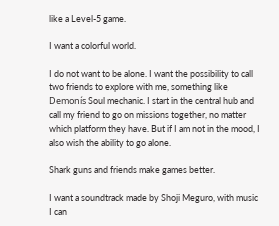like a Level-5 game.

I want a colorful world.

I do not want to be alone. I want the possibility to call two friends to explore with me, something like Demonís Soul mechanic. I start in the central hub and call my friend to go on missions together, no matter which platform they have. But if I am not in the mood, I also wish the ability to go alone.

Shark guns and friends make games better.

I want a soundtrack made by Shoji Meguro, with music I can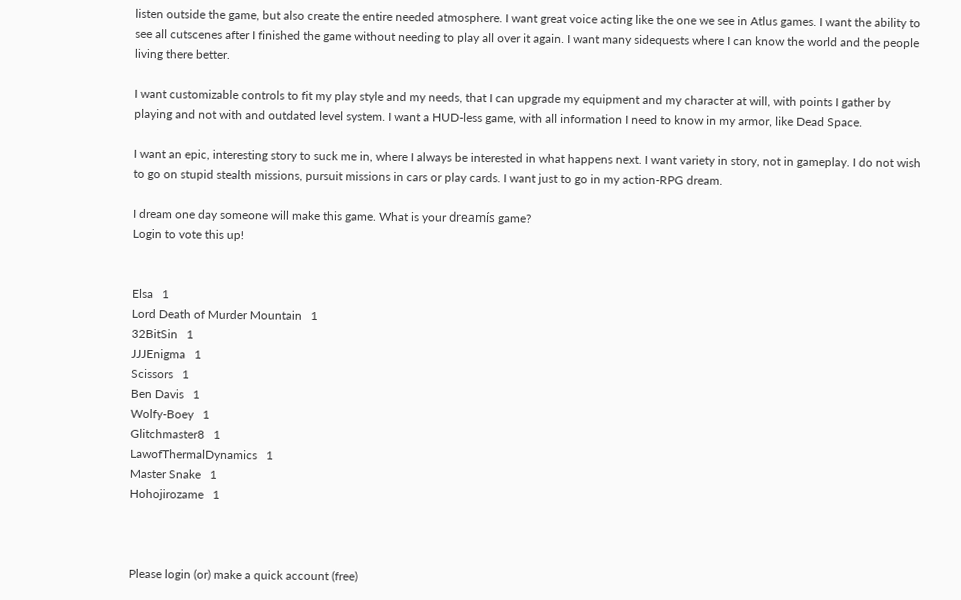listen outside the game, but also create the entire needed atmosphere. I want great voice acting like the one we see in Atlus games. I want the ability to see all cutscenes after I finished the game without needing to play all over it again. I want many sidequests where I can know the world and the people living there better.

I want customizable controls to fit my play style and my needs, that I can upgrade my equipment and my character at will, with points I gather by playing and not with and outdated level system. I want a HUD-less game, with all information I need to know in my armor, like Dead Space.

I want an epic, interesting story to suck me in, where I always be interested in what happens next. I want variety in story, not in gameplay. I do not wish to go on stupid stealth missions, pursuit missions in cars or play cards. I want just to go in my action-RPG dream.

I dream one day someone will make this game. What is your dreamís game?
Login to vote this up!


Elsa   1
Lord Death of Murder Mountain   1
32BitSin   1
JJJEnigma   1
Scissors   1
Ben Davis   1
Wolfy-Boey   1
Glitchmaster8   1
LawofThermalDynamics   1
Master Snake   1
Hohojirozame   1



Please login (or) make a quick account (free)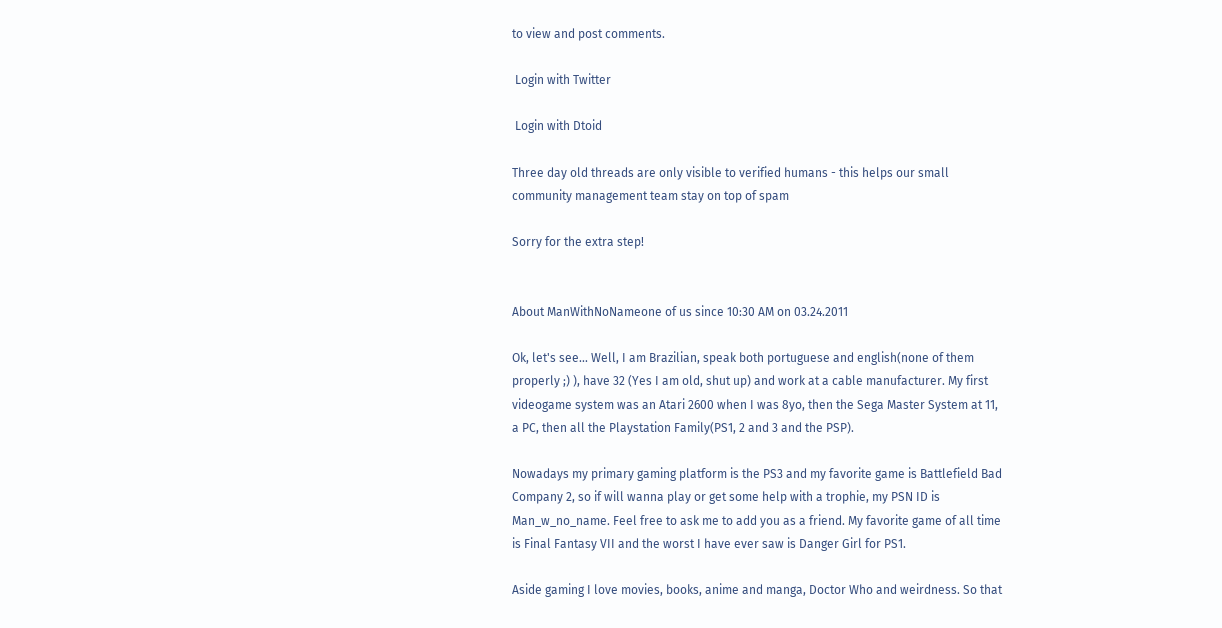to view and post comments.

 Login with Twitter

 Login with Dtoid

Three day old threads are only visible to verified humans - this helps our small community management team stay on top of spam

Sorry for the extra step!


About ManWithNoNameone of us since 10:30 AM on 03.24.2011

Ok, let's see... Well, I am Brazilian, speak both portuguese and english(none of them properly ;) ), have 32 (Yes I am old, shut up) and work at a cable manufacturer. My first videogame system was an Atari 2600 when I was 8yo, then the Sega Master System at 11, a PC, then all the Playstation Family(PS1, 2 and 3 and the PSP).

Nowadays my primary gaming platform is the PS3 and my favorite game is Battlefield Bad Company 2, so if will wanna play or get some help with a trophie, my PSN ID is Man_w_no_name. Feel free to ask me to add you as a friend. My favorite game of all time is Final Fantasy VII and the worst I have ever saw is Danger Girl for PS1.

Aside gaming I love movies, books, anime and manga, Doctor Who and weirdness. So that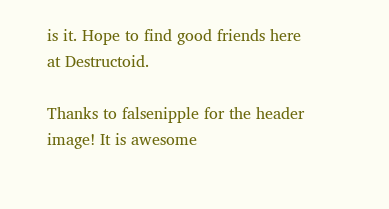is it. Hope to find good friends here at Destructoid.

Thanks to falsenipple for the header image! It is awesome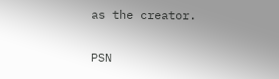as the creator.

PSN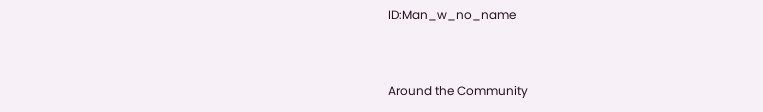ID:Man_w_no_name


Around the Community